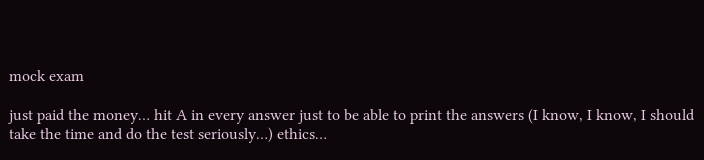mock exam

just paid the money… hit A in every answer just to be able to print the answers (I know, I know, I should take the time and do the test seriously…) ethics…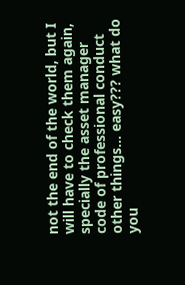not the end of the world, but I will have to check them again, specially the asset manager code of professional conduct other things… easy??? what do you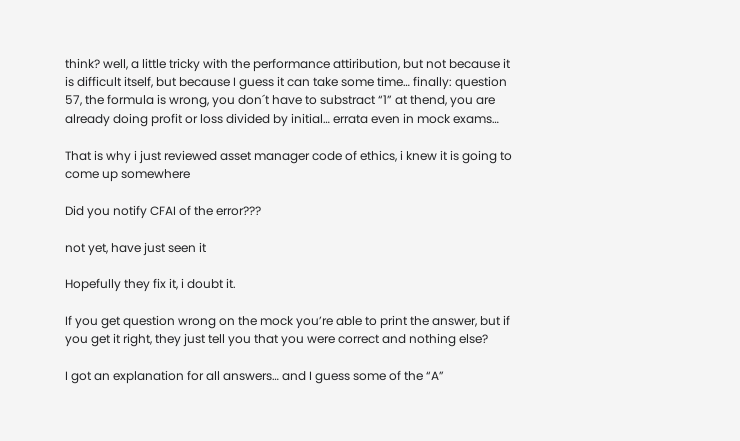think? well, a little tricky with the performance attiribution, but not because it is difficult itself, but because I guess it can take some time… finally: question 57, the formula is wrong, you don´t have to substract “1” at thend, you are already doing profit or loss divided by initial… errata even in mock exams…

That is why i just reviewed asset manager code of ethics, i knew it is going to come up somewhere

Did you notify CFAI of the error???

not yet, have just seen it

Hopefully they fix it, i doubt it.

If you get question wrong on the mock you’re able to print the answer, but if you get it right, they just tell you that you were correct and nothing else?

I got an explanation for all answers… and I guess some of the “A”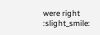were right :slight_smile: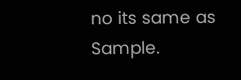no its same as Sample.